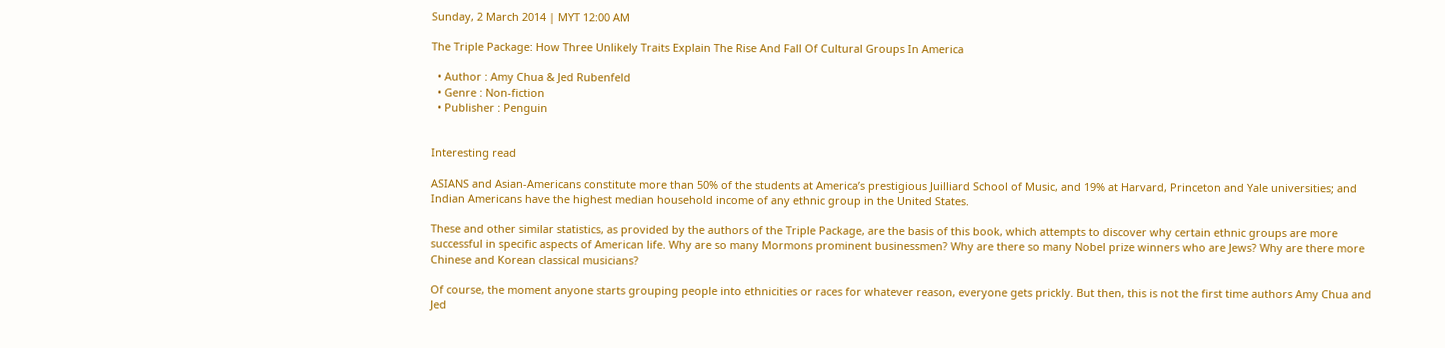Sunday, 2 March 2014 | MYT 12:00 AM

The Triple Package: How Three Unlikely Traits Explain The Rise And Fall Of Cultural Groups In America

  • Author : Amy Chua & Jed Rubenfeld
  • Genre : Non-fiction
  • Publisher : Penguin


Interesting read

ASIANS and Asian-Americans constitute more than 50% of the students at America’s prestigious Juilliard School of Music, and 19% at Harvard, Princeton and Yale universities; and Indian Americans have the highest median household income of any ethnic group in the United States.

These and other similar statistics, as provided by the authors of the Triple Package, are the basis of this book, which attempts to discover why certain ethnic groups are more successful in specific aspects of American life. Why are so many Mormons prominent businessmen? Why are there so many Nobel prize winners who are Jews? Why are there more Chinese and Korean classical musicians?

Of course, the moment anyone starts grouping people into ethnicities or races for whatever reason, everyone gets prickly. But then, this is not the first time authors Amy Chua and Jed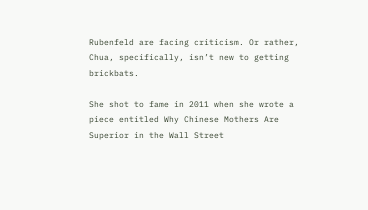Rubenfeld are facing criticism. Or rather, Chua, specifically, isn’t new to getting brickbats.

She shot to fame in 2011 when she wrote a piece entitled Why Chinese Mothers Are Superior in the Wall Street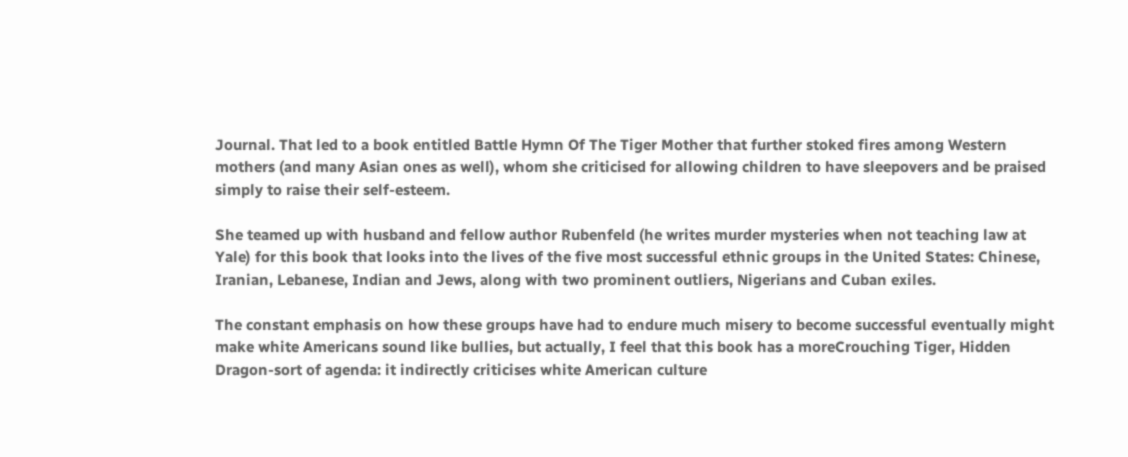Journal. That led to a book entitled Battle Hymn Of The Tiger Mother that further stoked fires among Western mothers (and many Asian ones as well), whom she criticised for allowing children to have sleepovers and be praised simply to raise their self-esteem.

She teamed up with husband and fellow author Rubenfeld (he writes murder mysteries when not teaching law at Yale) for this book that looks into the lives of the five most successful ethnic groups in the United States: Chinese, Iranian, Lebanese, Indian and Jews, along with two prominent outliers, Nigerians and Cuban exiles.

The constant emphasis on how these groups have had to endure much misery to become successful eventually might make white Americans sound like bullies, but actually, I feel that this book has a moreCrouching Tiger, Hidden Dragon-sort of agenda: it indirectly criticises white American culture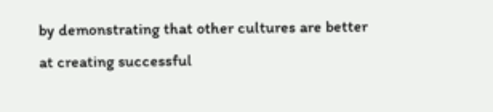by demonstrating that other cultures are better at creating successful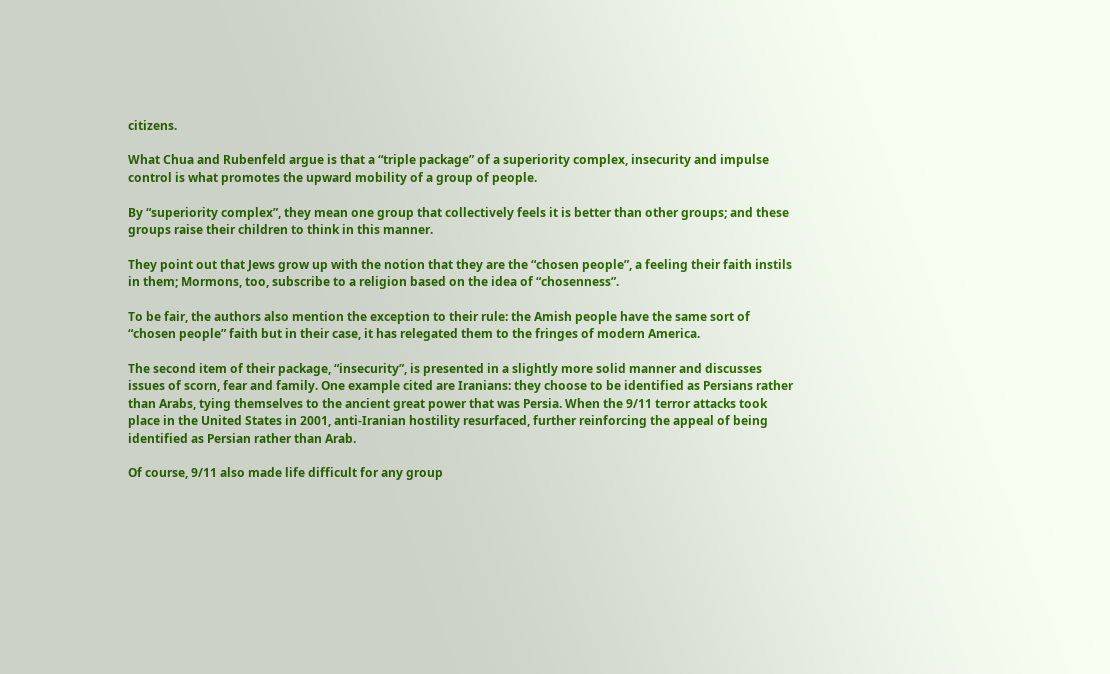citizens.

What Chua and Rubenfeld argue is that a “triple package” of a superiority complex, insecurity and impulse control is what promotes the upward mobility of a group of people.

By “superiority complex”, they mean one group that collectively feels it is better than other groups; and these groups raise their children to think in this manner.

They point out that Jews grow up with the notion that they are the “chosen people”, a feeling their faith instils in them; Mormons, too, subscribe to a religion based on the idea of “chosenness”.

To be fair, the authors also mention the exception to their rule: the Amish people have the same sort of “chosen people” faith but in their case, it has relegated them to the fringes of modern America.

The second item of their package, “insecurity”, is presented in a slightly more solid manner and discusses issues of scorn, fear and family. One example cited are Iranians: they choose to be identified as Persians rather than Arabs, tying themselves to the ancient great power that was Persia. When the 9/11 terror attacks took place in the United States in 2001, anti-Iranian hostility resurfaced, further reinforcing the appeal of being identified as Persian rather than Arab.

Of course, 9/11 also made life difficult for any group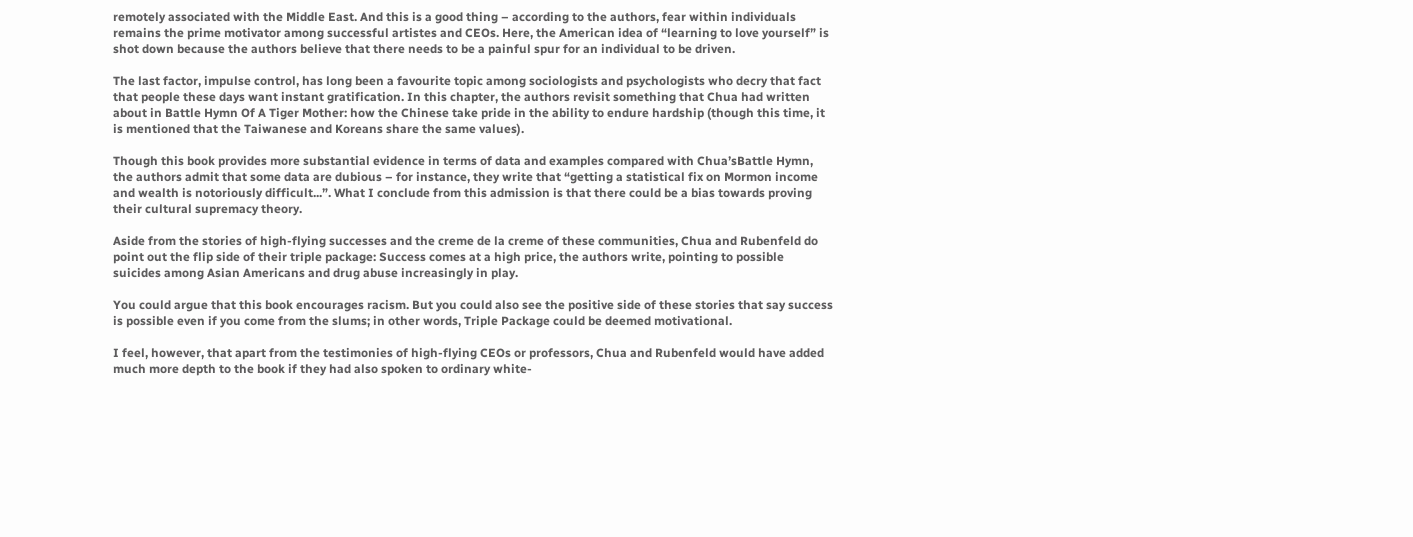remotely associated with the Middle East. And this is a good thing – according to the authors, fear within individuals remains the prime motivator among successful artistes and CEOs. Here, the American idea of “learning to love yourself” is shot down because the authors believe that there needs to be a painful spur for an individual to be driven.

The last factor, impulse control, has long been a favourite topic among sociologists and psychologists who decry that fact that people these days want instant gratification. In this chapter, the authors revisit something that Chua had written about in Battle Hymn Of A Tiger Mother: how the Chinese take pride in the ability to endure hardship (though this time, it is mentioned that the Taiwanese and Koreans share the same values).

Though this book provides more substantial evidence in terms of data and examples compared with Chua’sBattle Hymn, the authors admit that some data are dubious – for instance, they write that “getting a statistical fix on Mormon income and wealth is notoriously difficult...”. What I conclude from this admission is that there could be a bias towards proving their cultural supremacy theory.

Aside from the stories of high-flying successes and the creme de la creme of these communities, Chua and Rubenfeld do point out the flip side of their triple package: Success comes at a high price, the authors write, pointing to possible suicides among Asian Americans and drug abuse increasingly in play.

You could argue that this book encourages racism. But you could also see the positive side of these stories that say success is possible even if you come from the slums; in other words, Triple Package could be deemed motivational.

I feel, however, that apart from the testimonies of high-flying CEOs or professors, Chua and Rubenfeld would have added much more depth to the book if they had also spoken to ordinary white-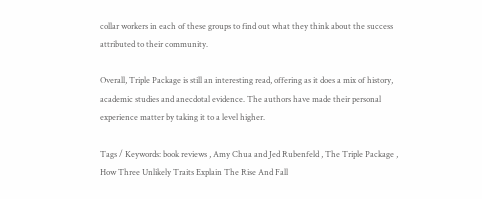collar workers in each of these groups to find out what they think about the success attributed to their community.

Overall, Triple Package is still an interesting read, offering as it does a mix of history, academic studies and anecdotal evidence. The authors have made their personal experience matter by taking it to a level higher.

Tags / Keywords: book reviews , Amy Chua and Jed Rubenfeld , The Triple Package , How Three Unlikely Traits Explain The Rise And Fall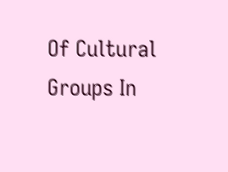Of Cultural Groups In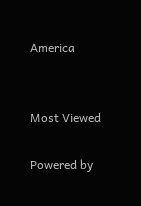America


Most Viewed

Powered by